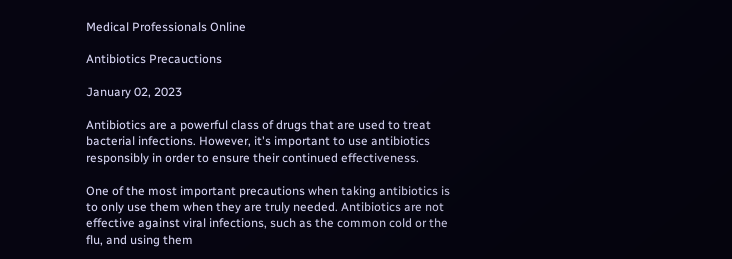Medical Professionals Online

Antibiotics Precauctions

January 02, 2023

Antibiotics are a powerful class of drugs that are used to treat bacterial infections. However, it's important to use antibiotics responsibly in order to ensure their continued effectiveness.

One of the most important precautions when taking antibiotics is to only use them when they are truly needed. Antibiotics are not effective against viral infections, such as the common cold or the flu, and using them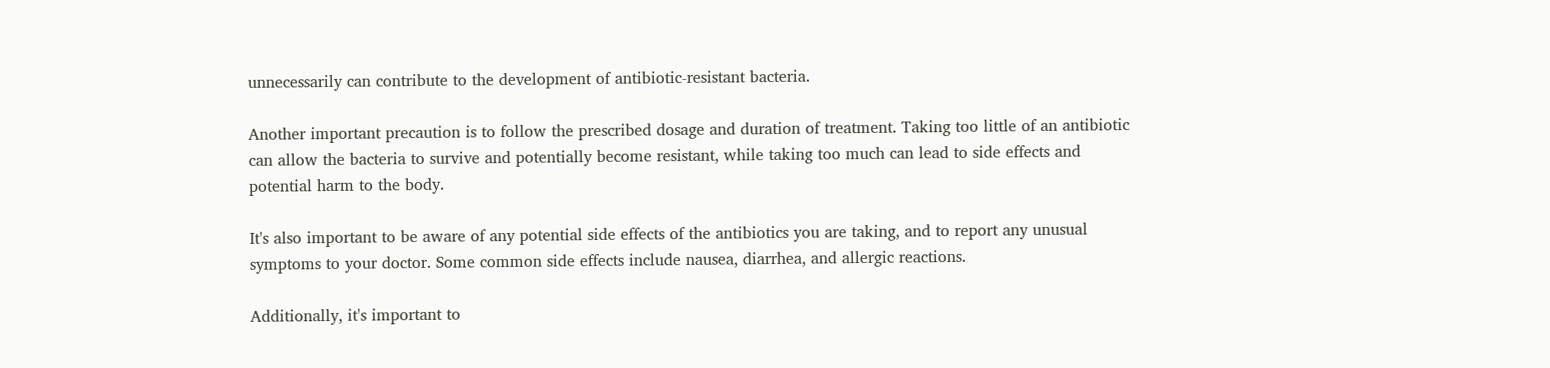unnecessarily can contribute to the development of antibiotic-resistant bacteria.

Another important precaution is to follow the prescribed dosage and duration of treatment. Taking too little of an antibiotic can allow the bacteria to survive and potentially become resistant, while taking too much can lead to side effects and potential harm to the body.

It's also important to be aware of any potential side effects of the antibiotics you are taking, and to report any unusual symptoms to your doctor. Some common side effects include nausea, diarrhea, and allergic reactions.

Additionally, it's important to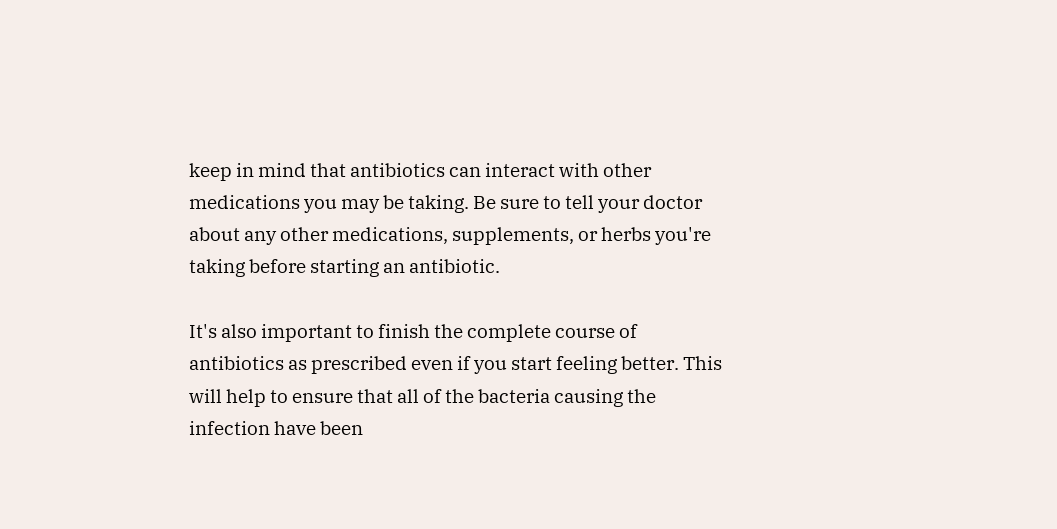keep in mind that antibiotics can interact with other medications you may be taking. Be sure to tell your doctor about any other medications, supplements, or herbs you're taking before starting an antibiotic.

It's also important to finish the complete course of antibiotics as prescribed even if you start feeling better. This will help to ensure that all of the bacteria causing the infection have been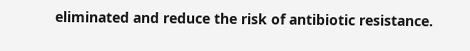eliminated and reduce the risk of antibiotic resistance.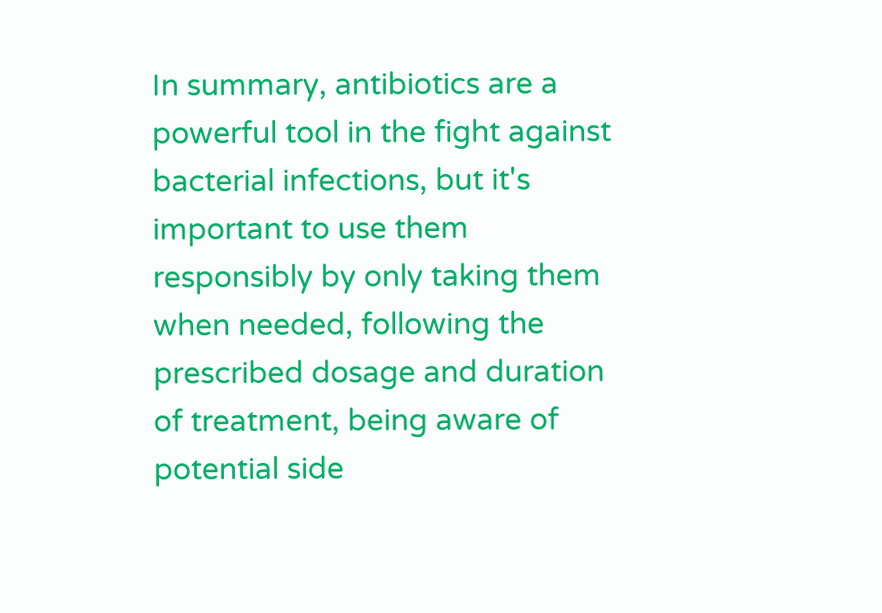In summary, antibiotics are a powerful tool in the fight against bacterial infections, but it's important to use them responsibly by only taking them when needed, following the prescribed dosage and duration of treatment, being aware of potential side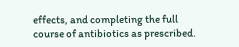effects, and completing the full course of antibiotics as prescribed.